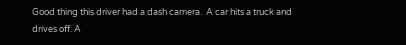Good thing this driver had a dash camera.  A car hits a truck and drives off. A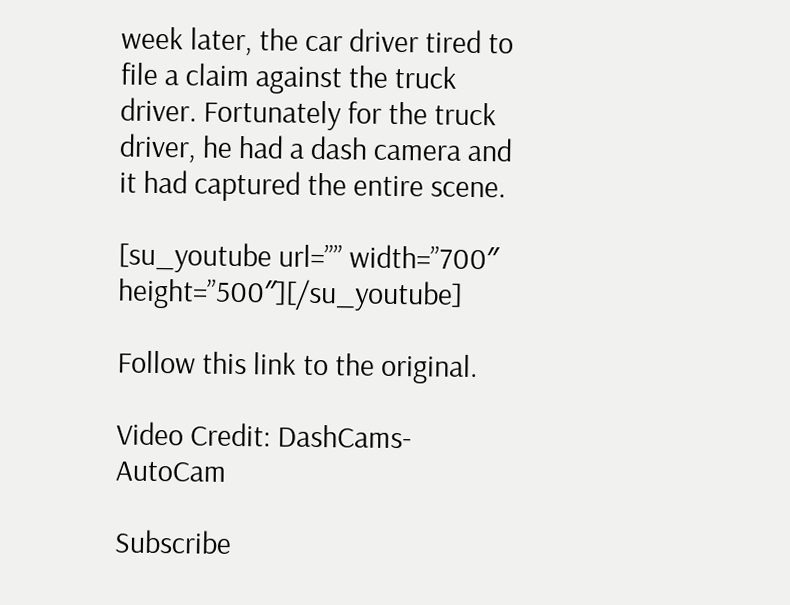week later, the car driver tired to file a claim against the truck driver. Fortunately for the truck driver, he had a dash camera and it had captured the entire scene.

[su_youtube url=”” width=”700″ height=”500″][/su_youtube]

Follow this link to the original.

Video Credit: DashCams-AutoCam

Subscribe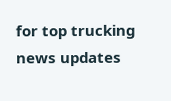for top trucking news updates